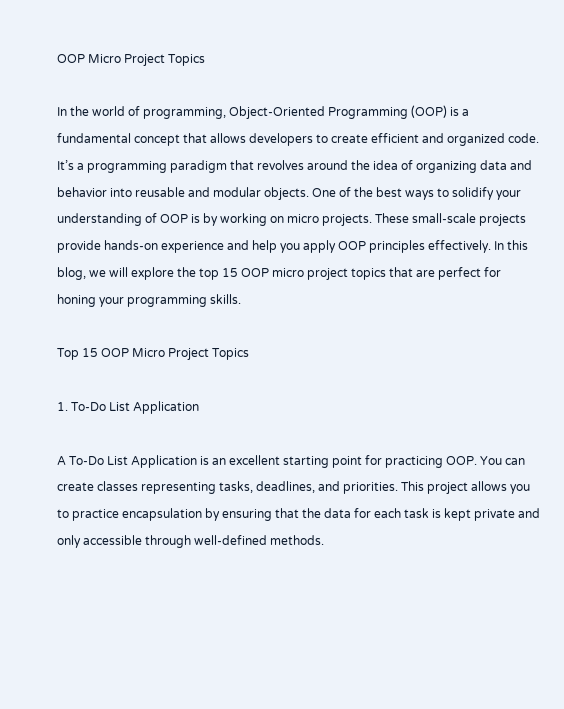OOP Micro Project Topics

In the world of programming, Object-Oriented Programming (OOP) is a fundamental concept that allows developers to create efficient and organized code. It’s a programming paradigm that revolves around the idea of organizing data and behavior into reusable and modular objects. One of the best ways to solidify your understanding of OOP is by working on micro projects. These small-scale projects provide hands-on experience and help you apply OOP principles effectively. In this blog, we will explore the top 15 OOP micro project topics that are perfect for honing your programming skills.

Top 15 OOP Micro Project Topics

1. To-Do List Application

A To-Do List Application is an excellent starting point for practicing OOP. You can create classes representing tasks, deadlines, and priorities. This project allows you to practice encapsulation by ensuring that the data for each task is kept private and only accessible through well-defined methods.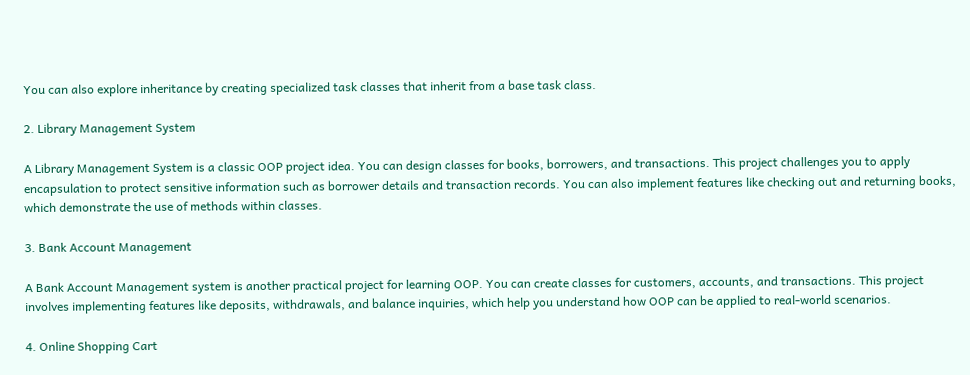You can also explore inheritance by creating specialized task classes that inherit from a base task class.

2. Library Management System

A Library Management System is a classic OOP project idea. You can design classes for books, borrowers, and transactions. This project challenges you to apply encapsulation to protect sensitive information such as borrower details and transaction records. You can also implement features like checking out and returning books, which demonstrate the use of methods within classes.

3. Bank Account Management

A Bank Account Management system is another practical project for learning OOP. You can create classes for customers, accounts, and transactions. This project involves implementing features like deposits, withdrawals, and balance inquiries, which help you understand how OOP can be applied to real-world scenarios.

4. Online Shopping Cart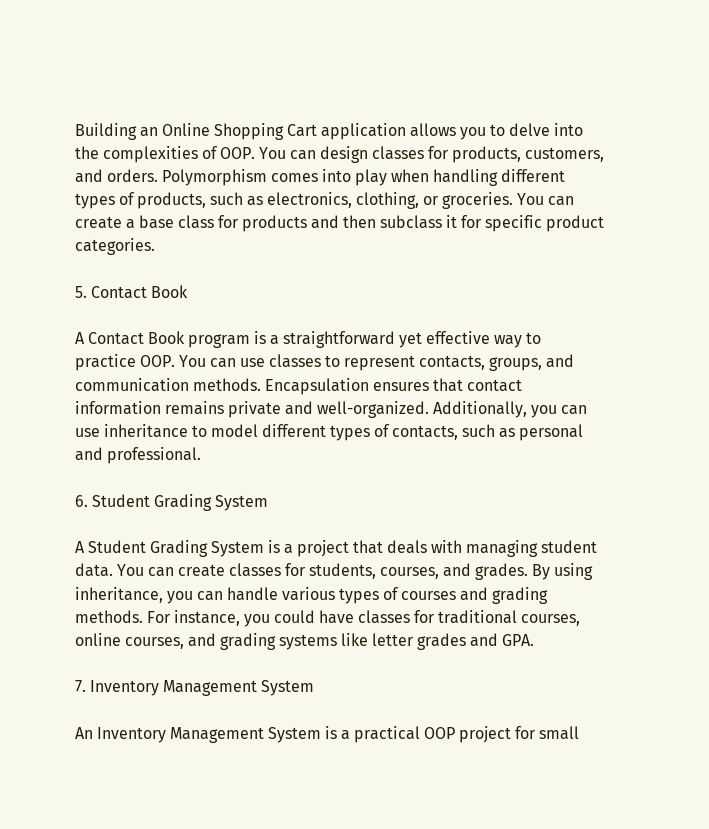Building an Online Shopping Cart application allows you to delve into the complexities of OOP. You can design classes for products, customers, and orders. Polymorphism comes into play when handling different types of products, such as electronics, clothing, or groceries. You can create a base class for products and then subclass it for specific product categories.

5. Contact Book

A Contact Book program is a straightforward yet effective way to practice OOP. You can use classes to represent contacts, groups, and communication methods. Encapsulation ensures that contact information remains private and well-organized. Additionally, you can use inheritance to model different types of contacts, such as personal and professional.

6. Student Grading System

A Student Grading System is a project that deals with managing student data. You can create classes for students, courses, and grades. By using inheritance, you can handle various types of courses and grading methods. For instance, you could have classes for traditional courses, online courses, and grading systems like letter grades and GPA.

7. Inventory Management System

An Inventory Management System is a practical OOP project for small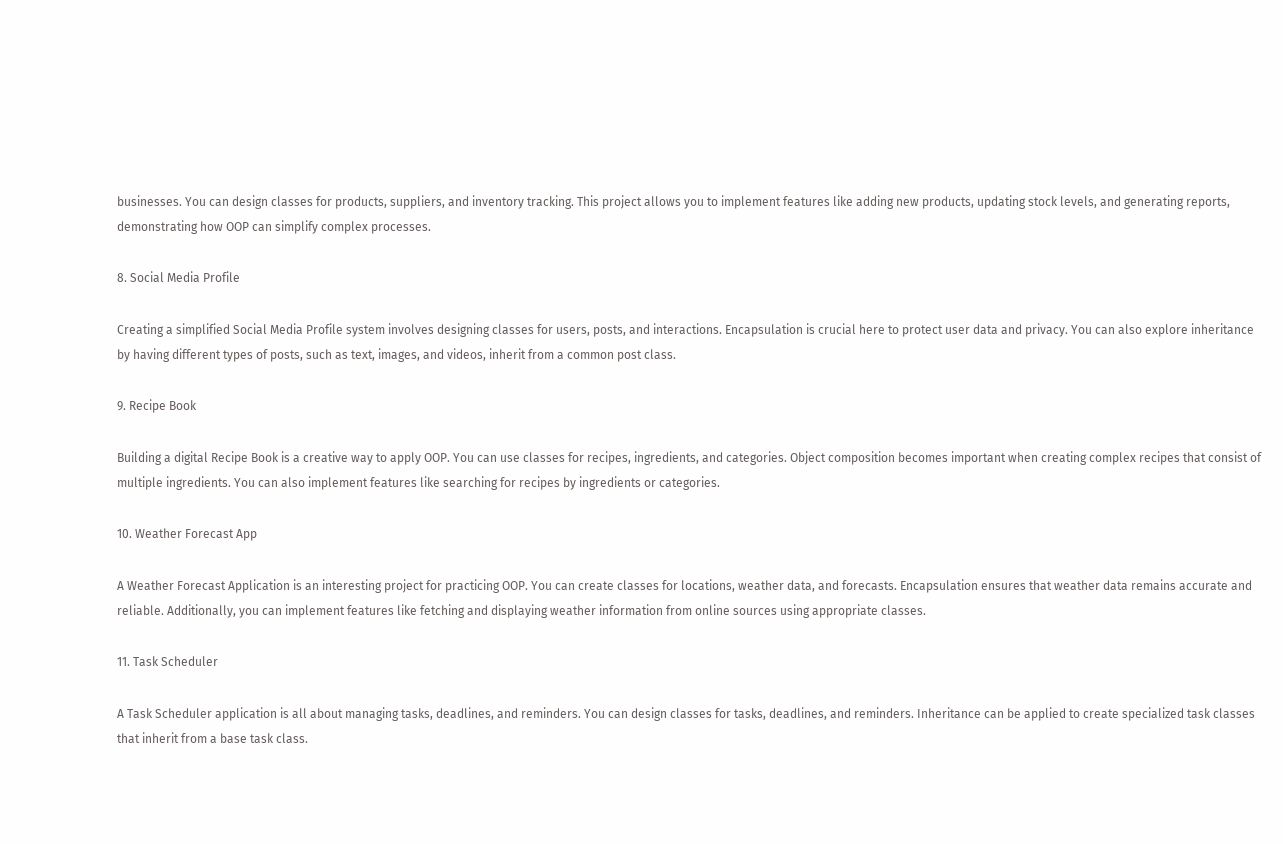businesses. You can design classes for products, suppliers, and inventory tracking. This project allows you to implement features like adding new products, updating stock levels, and generating reports, demonstrating how OOP can simplify complex processes.

8. Social Media Profile

Creating a simplified Social Media Profile system involves designing classes for users, posts, and interactions. Encapsulation is crucial here to protect user data and privacy. You can also explore inheritance by having different types of posts, such as text, images, and videos, inherit from a common post class.

9. Recipe Book

Building a digital Recipe Book is a creative way to apply OOP. You can use classes for recipes, ingredients, and categories. Object composition becomes important when creating complex recipes that consist of multiple ingredients. You can also implement features like searching for recipes by ingredients or categories.

10. Weather Forecast App

A Weather Forecast Application is an interesting project for practicing OOP. You can create classes for locations, weather data, and forecasts. Encapsulation ensures that weather data remains accurate and reliable. Additionally, you can implement features like fetching and displaying weather information from online sources using appropriate classes.

11. Task Scheduler

A Task Scheduler application is all about managing tasks, deadlines, and reminders. You can design classes for tasks, deadlines, and reminders. Inheritance can be applied to create specialized task classes that inherit from a base task class.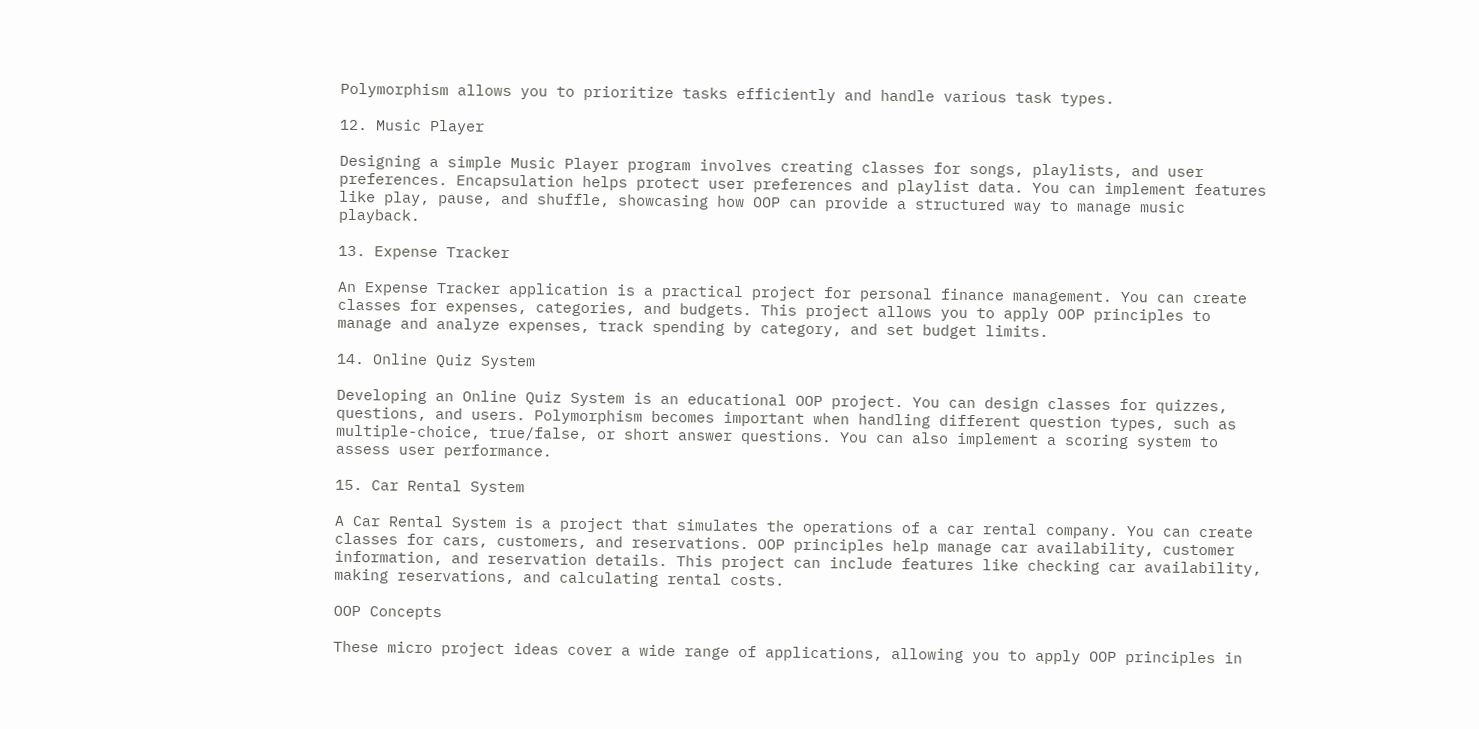Polymorphism allows you to prioritize tasks efficiently and handle various task types.

12. Music Player

Designing a simple Music Player program involves creating classes for songs, playlists, and user preferences. Encapsulation helps protect user preferences and playlist data. You can implement features like play, pause, and shuffle, showcasing how OOP can provide a structured way to manage music playback.

13. Expense Tracker

An Expense Tracker application is a practical project for personal finance management. You can create classes for expenses, categories, and budgets. This project allows you to apply OOP principles to manage and analyze expenses, track spending by category, and set budget limits.

14. Online Quiz System

Developing an Online Quiz System is an educational OOP project. You can design classes for quizzes, questions, and users. Polymorphism becomes important when handling different question types, such as multiple-choice, true/false, or short answer questions. You can also implement a scoring system to assess user performance.

15. Car Rental System

A Car Rental System is a project that simulates the operations of a car rental company. You can create classes for cars, customers, and reservations. OOP principles help manage car availability, customer information, and reservation details. This project can include features like checking car availability, making reservations, and calculating rental costs.

OOP Concepts

These micro project ideas cover a wide range of applications, allowing you to apply OOP principles in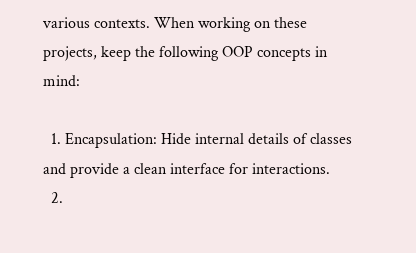various contexts. When working on these projects, keep the following OOP concepts in mind:

  1. Encapsulation: Hide internal details of classes and provide a clean interface for interactions.
  2.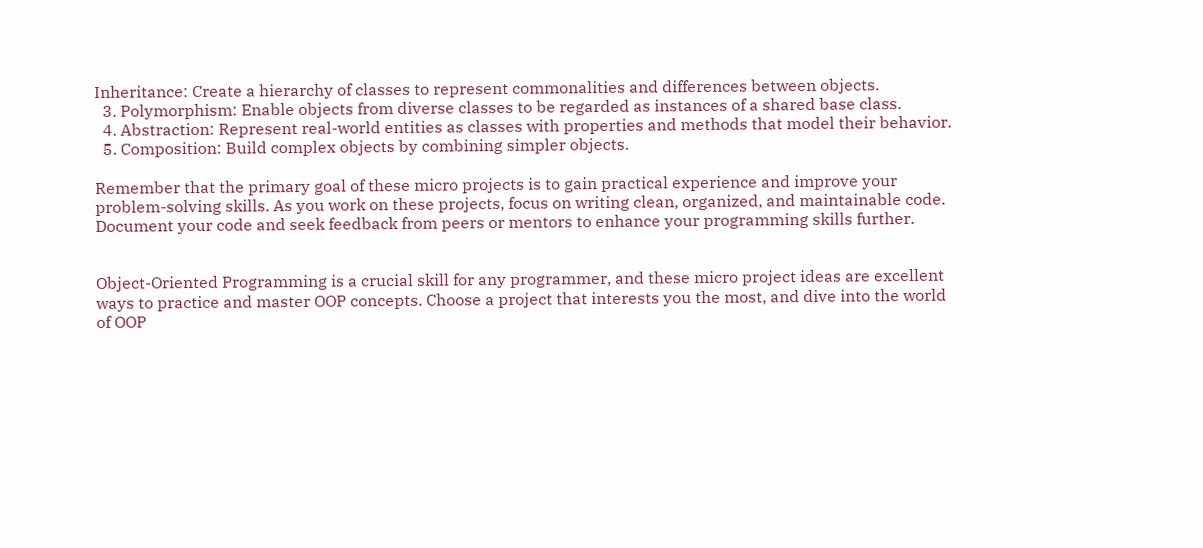Inheritance: Create a hierarchy of classes to represent commonalities and differences between objects.
  3. Polymorphism: Enable objects from diverse classes to be regarded as instances of a shared base class.
  4. Abstraction: Represent real-world entities as classes with properties and methods that model their behavior.
  5. Composition: Build complex objects by combining simpler objects.

Remember that the primary goal of these micro projects is to gain practical experience and improve your problem-solving skills. As you work on these projects, focus on writing clean, organized, and maintainable code. Document your code and seek feedback from peers or mentors to enhance your programming skills further.


Object-Oriented Programming is a crucial skill for any programmer, and these micro project ideas are excellent ways to practice and master OOP concepts. Choose a project that interests you the most, and dive into the world of OOP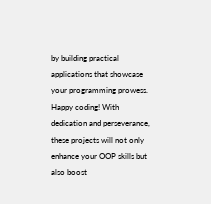by building practical applications that showcase your programming prowess. Happy coding! With dedication and perseverance, these projects will not only enhance your OOP skills but also boost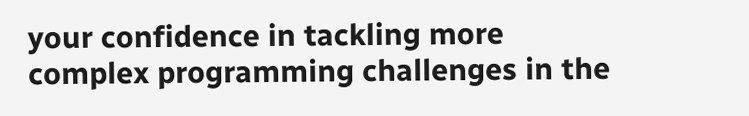your confidence in tackling more complex programming challenges in the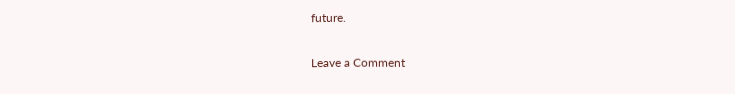future.

Leave a Comment